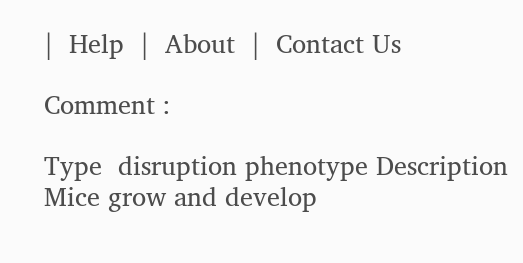|  Help  |  About  |  Contact Us

Comment :

Type  disruption phenotype Description  Mice grow and develop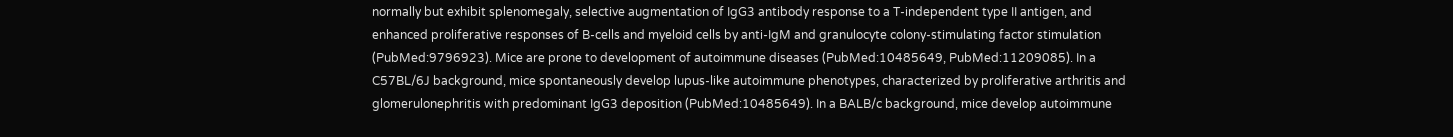normally but exhibit splenomegaly, selective augmentation of IgG3 antibody response to a T-independent type II antigen, and enhanced proliferative responses of B-cells and myeloid cells by anti-IgM and granulocyte colony-stimulating factor stimulation (PubMed:9796923). Mice are prone to development of autoimmune diseases (PubMed:10485649, PubMed:11209085). In a C57BL/6J background, mice spontaneously develop lupus-like autoimmune phenotypes, characterized by proliferative arthritis and glomerulonephritis with predominant IgG3 deposition (PubMed:10485649). In a BALB/c background, mice develop autoimmune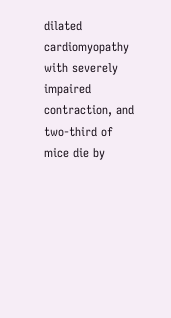dilated cardiomyopathy with severely impaired contraction, and two-third of mice die by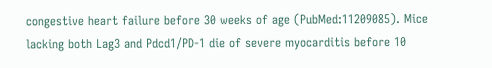congestive heart failure before 30 weeks of age (PubMed:11209085). Mice lacking both Lag3 and Pdcd1/PD-1 die of severe myocarditis before 10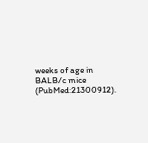weeks of age in BALB/c mice (PubMed:21300912).